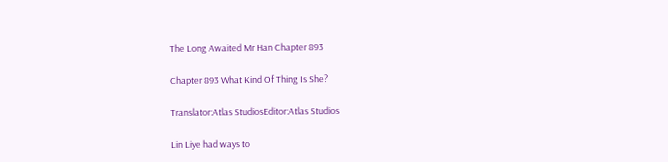The Long Awaited Mr Han Chapter 893

Chapter 893 What Kind Of Thing Is She?

Translator:Atlas StudiosEditor:Atlas Studios

Lin Liye had ways to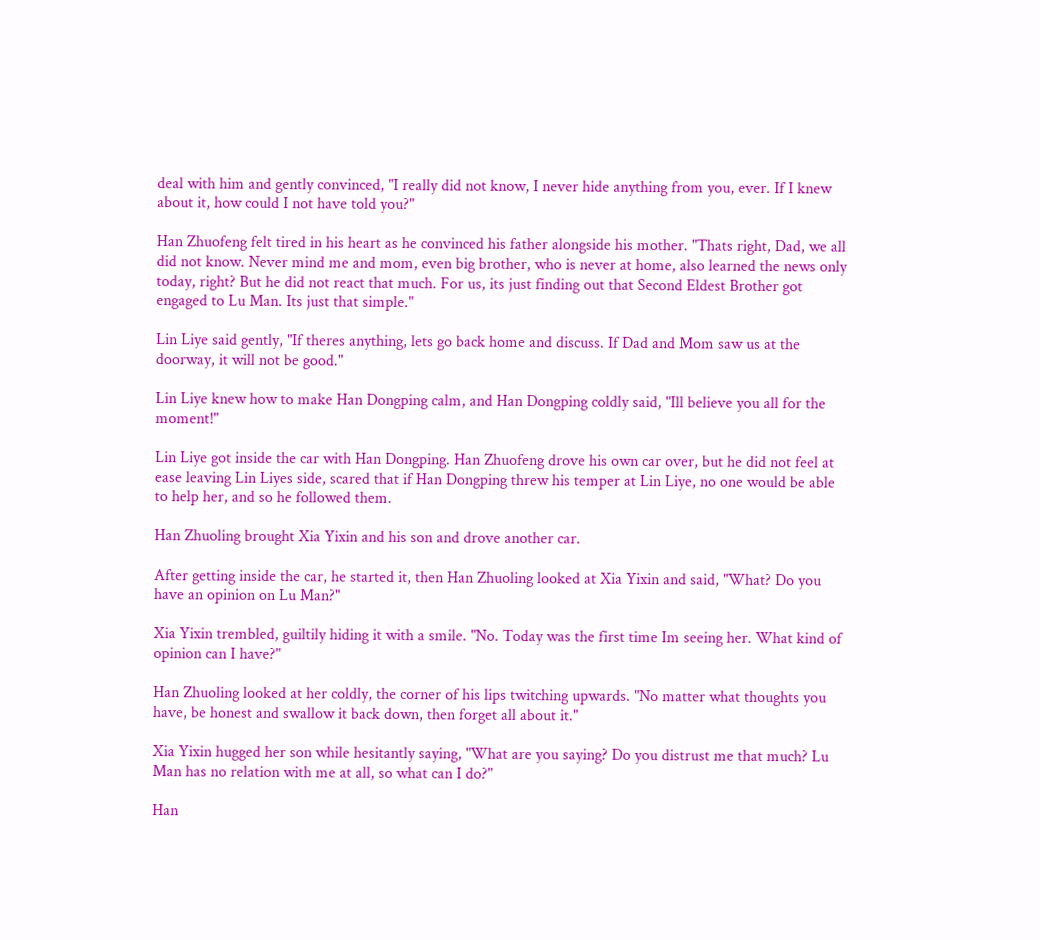deal with him and gently convinced, "I really did not know, I never hide anything from you, ever. If I knew about it, how could I not have told you?"

Han Zhuofeng felt tired in his heart as he convinced his father alongside his mother. "Thats right, Dad, we all did not know. Never mind me and mom, even big brother, who is never at home, also learned the news only today, right? But he did not react that much. For us, its just finding out that Second Eldest Brother got engaged to Lu Man. Its just that simple."

Lin Liye said gently, "If theres anything, lets go back home and discuss. If Dad and Mom saw us at the doorway, it will not be good."

Lin Liye knew how to make Han Dongping calm, and Han Dongping coldly said, "Ill believe you all for the moment!"

Lin Liye got inside the car with Han Dongping. Han Zhuofeng drove his own car over, but he did not feel at ease leaving Lin Liyes side, scared that if Han Dongping threw his temper at Lin Liye, no one would be able to help her, and so he followed them.

Han Zhuoling brought Xia Yixin and his son and drove another car.

After getting inside the car, he started it, then Han Zhuoling looked at Xia Yixin and said, "What? Do you have an opinion on Lu Man?"

Xia Yixin trembled, guiltily hiding it with a smile. "No. Today was the first time Im seeing her. What kind of opinion can I have?"

Han Zhuoling looked at her coldly, the corner of his lips twitching upwards. "No matter what thoughts you have, be honest and swallow it back down, then forget all about it."

Xia Yixin hugged her son while hesitantly saying, "What are you saying? Do you distrust me that much? Lu Man has no relation with me at all, so what can I do?"

Han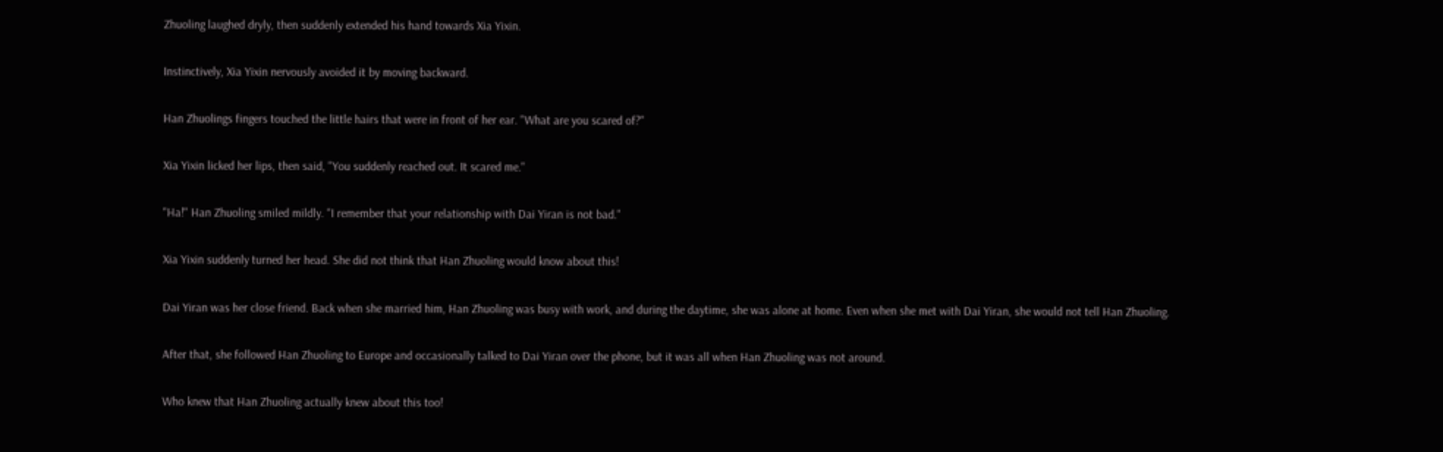Zhuoling laughed dryly, then suddenly extended his hand towards Xia Yixin.

Instinctively, Xia Yixin nervously avoided it by moving backward.

Han Zhuolings fingers touched the little hairs that were in front of her ear. "What are you scared of?"

Xia Yixin licked her lips, then said, "You suddenly reached out. It scared me."

"Ha!" Han Zhuoling smiled mildly. "I remember that your relationship with Dai Yiran is not bad."

Xia Yixin suddenly turned her head. She did not think that Han Zhuoling would know about this!

Dai Yiran was her close friend. Back when she married him, Han Zhuoling was busy with work, and during the daytime, she was alone at home. Even when she met with Dai Yiran, she would not tell Han Zhuoling.

After that, she followed Han Zhuoling to Europe and occasionally talked to Dai Yiran over the phone, but it was all when Han Zhuoling was not around.

Who knew that Han Zhuoling actually knew about this too!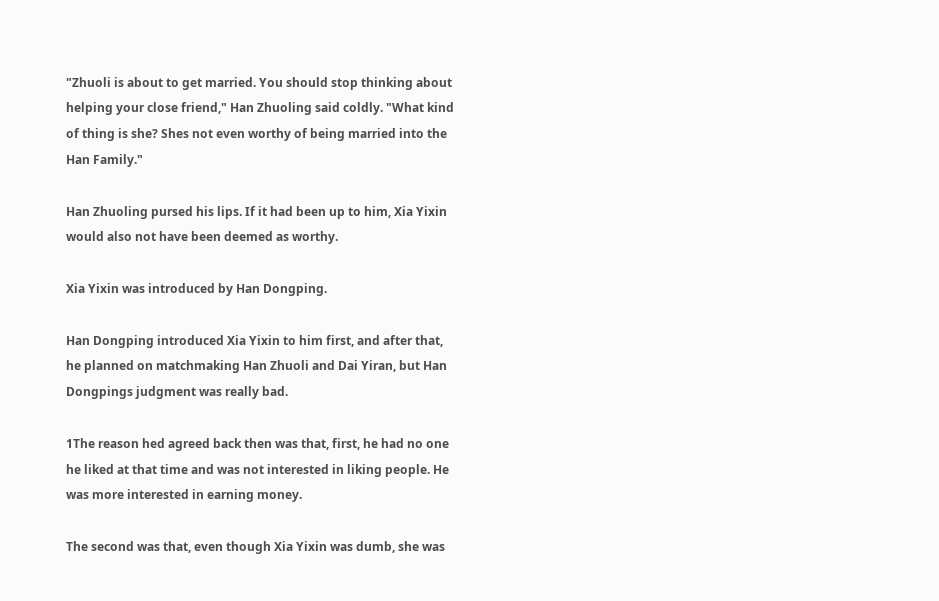"Zhuoli is about to get married. You should stop thinking about helping your close friend," Han Zhuoling said coldly. "What kind of thing is she? Shes not even worthy of being married into the Han Family."

Han Zhuoling pursed his lips. If it had been up to him, Xia Yixin would also not have been deemed as worthy.

Xia Yixin was introduced by Han Dongping.

Han Dongping introduced Xia Yixin to him first, and after that, he planned on matchmaking Han Zhuoli and Dai Yiran, but Han Dongpings judgment was really bad.

1The reason hed agreed back then was that, first, he had no one he liked at that time and was not interested in liking people. He was more interested in earning money.

The second was that, even though Xia Yixin was dumb, she was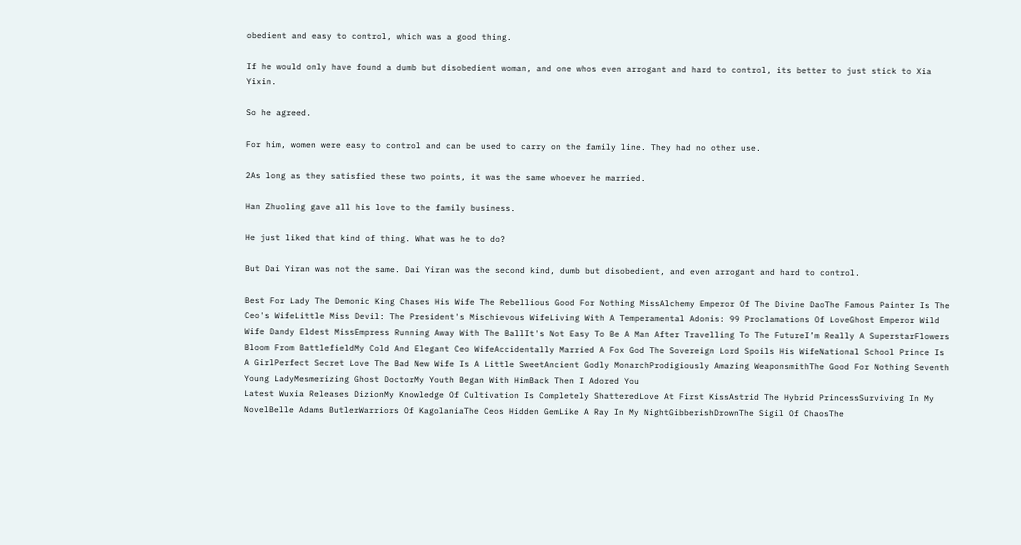obedient and easy to control, which was a good thing.

If he would only have found a dumb but disobedient woman, and one whos even arrogant and hard to control, its better to just stick to Xia Yixin.

So he agreed.

For him, women were easy to control and can be used to carry on the family line. They had no other use.

2As long as they satisfied these two points, it was the same whoever he married.

Han Zhuoling gave all his love to the family business.

He just liked that kind of thing. What was he to do?

But Dai Yiran was not the same. Dai Yiran was the second kind, dumb but disobedient, and even arrogant and hard to control.

Best For Lady The Demonic King Chases His Wife The Rebellious Good For Nothing MissAlchemy Emperor Of The Divine DaoThe Famous Painter Is The Ceo's WifeLittle Miss Devil: The President's Mischievous WifeLiving With A Temperamental Adonis: 99 Proclamations Of LoveGhost Emperor Wild Wife Dandy Eldest MissEmpress Running Away With The BallIt's Not Easy To Be A Man After Travelling To The FutureI’m Really A SuperstarFlowers Bloom From BattlefieldMy Cold And Elegant Ceo WifeAccidentally Married A Fox God The Sovereign Lord Spoils His WifeNational School Prince Is A GirlPerfect Secret Love The Bad New Wife Is A Little SweetAncient Godly MonarchProdigiously Amazing WeaponsmithThe Good For Nothing Seventh Young LadyMesmerizing Ghost DoctorMy Youth Began With HimBack Then I Adored You
Latest Wuxia Releases DizionMy Knowledge Of Cultivation Is Completely ShatteredLove At First KissAstrid The Hybrid PrincessSurviving In My NovelBelle Adams ButlerWarriors Of KagolaniaThe Ceos Hidden GemLike A Ray In My NightGibberishDrownThe Sigil Of ChaosThe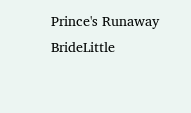Prince's Runaway BrideLittle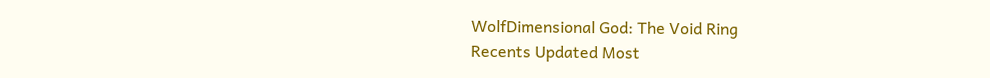WolfDimensional God: The Void Ring
Recents Updated Most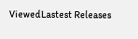ViewedLastest Releases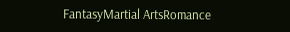FantasyMartial ArtsRomance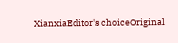XianxiaEditor's choiceOriginal